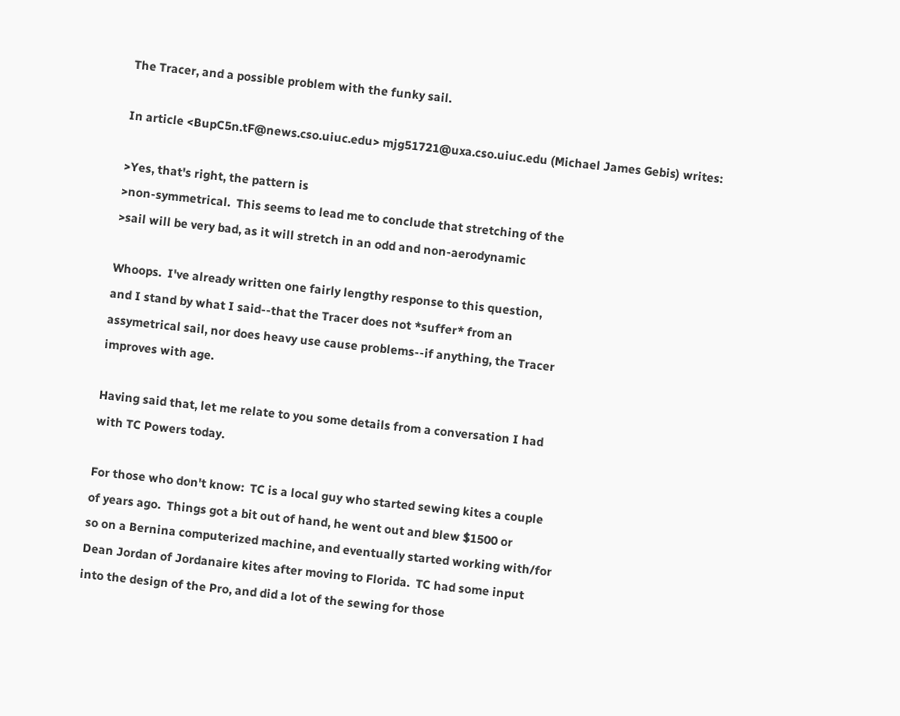The Tracer, and a possible problem with the funky sail.

In article <BupC5n.tF@news.cso.uiuc.edu> mjg51721@uxa.cso.uiuc.edu (Michael James Gebis) writes:

>Yes, that's right, the pattern is
>non-symmetrical.  This seems to lead me to conclude that stretching of the
>sail will be very bad, as it will stretch in an odd and non-aerodynamic

Whoops.  I've already written one fairly lengthy response to this question,
and I stand by what I said--that the Tracer does not *suffer* from an
assymetrical sail, nor does heavy use cause problems--if anything, the Tracer
improves with age.

Having said that, let me relate to you some details from a conversation I had
with TC Powers today.

For those who don't know:  TC is a local guy who started sewing kites a couple
of years ago.  Things got a bit out of hand, he went out and blew $1500 or
so on a Bernina computerized machine, and eventually started working with/for
Dean Jordan of Jordanaire kites after moving to Florida.  TC had some input
into the design of the Pro, and did a lot of the sewing for those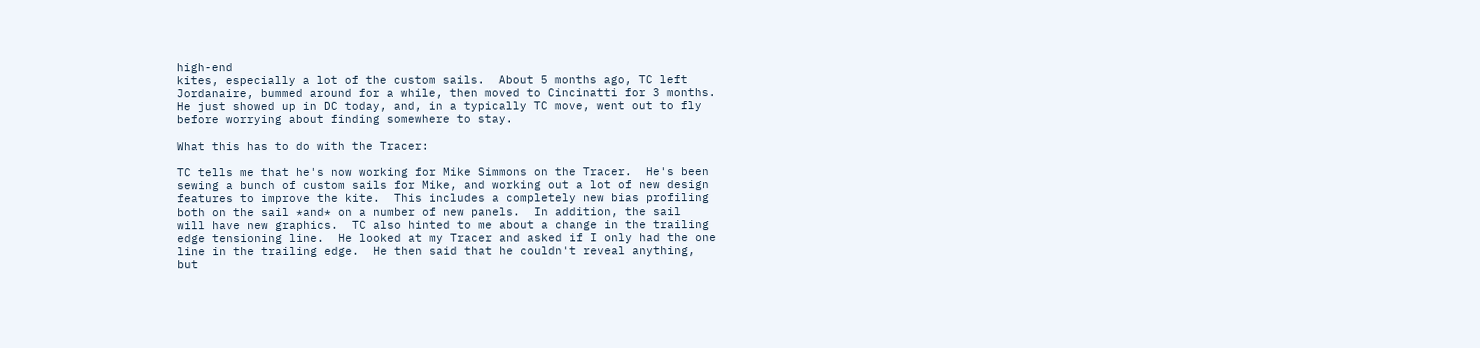high-end
kites, especially a lot of the custom sails.  About 5 months ago, TC left
Jordanaire, bummed around for a while, then moved to Cincinatti for 3 months.
He just showed up in DC today, and, in a typically TC move, went out to fly
before worrying about finding somewhere to stay.

What this has to do with the Tracer:

TC tells me that he's now working for Mike Simmons on the Tracer.  He's been
sewing a bunch of custom sails for Mike, and working out a lot of new design
features to improve the kite.  This includes a completely new bias profiling
both on the sail *and* on a number of new panels.  In addition, the sail
will have new graphics.  TC also hinted to me about a change in the trailing
edge tensioning line.  He looked at my Tracer and asked if I only had the one
line in the trailing edge.  He then said that he couldn't reveal anything,
but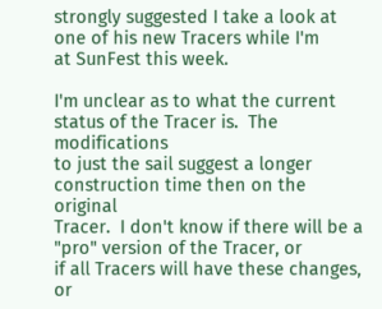strongly suggested I take a look at one of his new Tracers while I'm
at SunFest this week.

I'm unclear as to what the current status of the Tracer is.  The modifications
to just the sail suggest a longer construction time then on the original
Tracer.  I don't know if there will be a "pro" version of the Tracer, or
if all Tracers will have these changes, or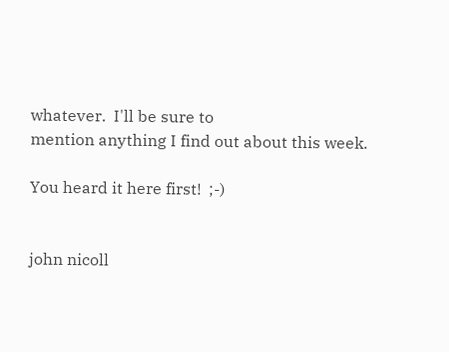whatever.  I'll be sure to
mention anything I find out about this week.

You heard it here first!  ;-)


john nicoll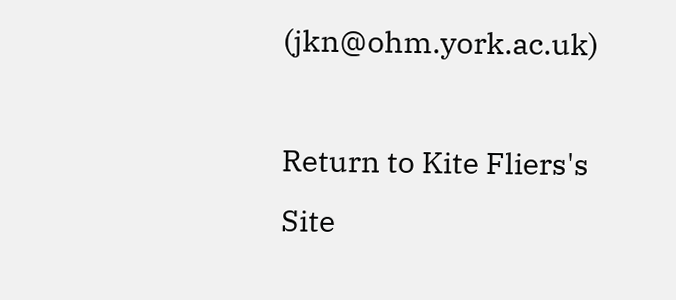(jkn@ohm.york.ac.uk)

Return to Kite Fliers's Site